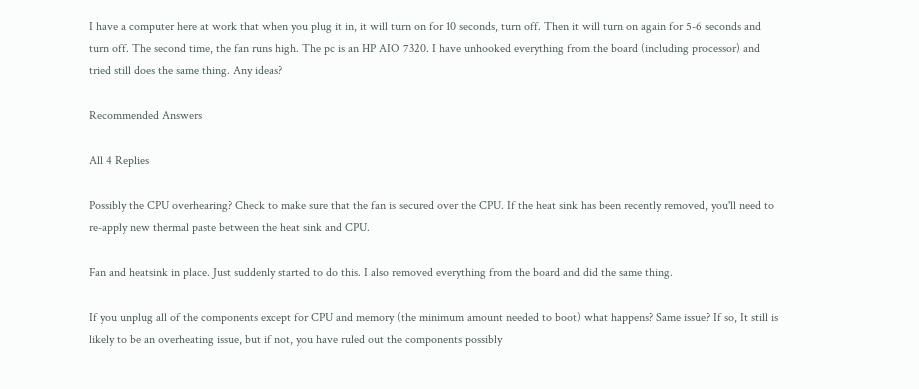I have a computer here at work that when you plug it in, it will turn on for 10 seconds, turn off. Then it will turn on again for 5-6 seconds and turn off. The second time, the fan runs high. The pc is an HP AIO 7320. I have unhooked everything from the board (including processor) and tried still does the same thing. Any ideas?

Recommended Answers

All 4 Replies

Possibly the CPU overhearing? Check to make sure that the fan is secured over the CPU. If the heat sink has been recently removed, you'll need to re-apply new thermal paste between the heat sink and CPU.

Fan and heatsink in place. Just suddenly started to do this. I also removed everything from the board and did the same thing.

If you unplug all of the components except for CPU and memory (the minimum amount needed to boot) what happens? Same issue? If so, It still is likely to be an overheating issue, but if not, you have ruled out the components possibly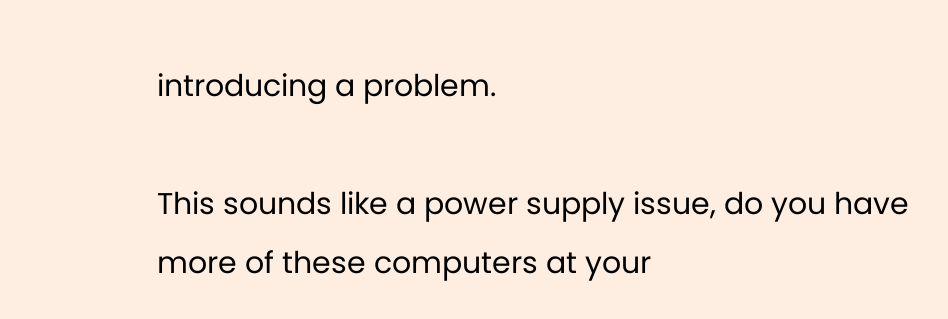introducing a problem.

This sounds like a power supply issue, do you have more of these computers at your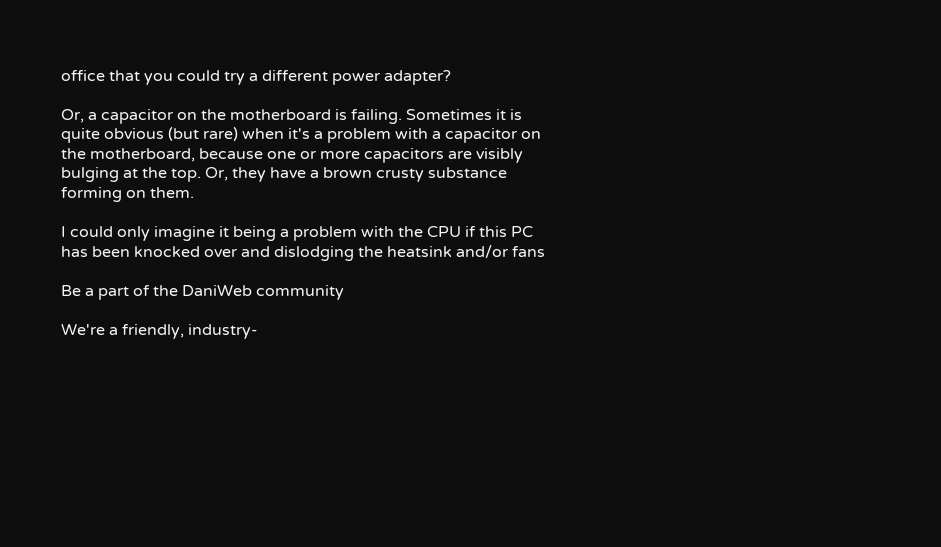office that you could try a different power adapter?

Or, a capacitor on the motherboard is failing. Sometimes it is quite obvious (but rare) when it's a problem with a capacitor on the motherboard, because one or more capacitors are visibly bulging at the top. Or, they have a brown crusty substance forming on them.

I could only imagine it being a problem with the CPU if this PC has been knocked over and dislodging the heatsink and/or fans

Be a part of the DaniWeb community

We're a friendly, industry-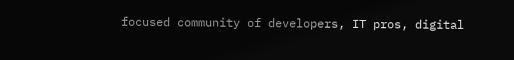focused community of developers, IT pros, digital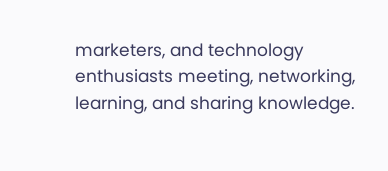marketers, and technology enthusiasts meeting, networking, learning, and sharing knowledge.